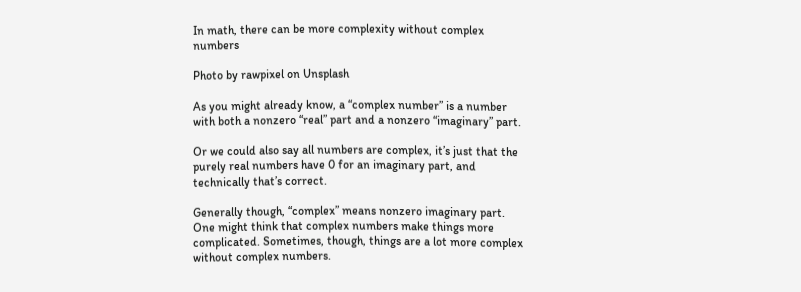In math, there can be more complexity without complex numbers

Photo by rawpixel on Unsplash

As you might already know, a “complex number” is a number with both a nonzero “real” part and a nonzero “imaginary” part.

Or we could also say all numbers are complex, it’s just that the purely real numbers have 0 for an imaginary part, and technically that’s correct.

Generally though, “complex” means nonzero imaginary part. One might think that complex numbers make things more complicated. Sometimes, though, things are a lot more complex without complex numbers.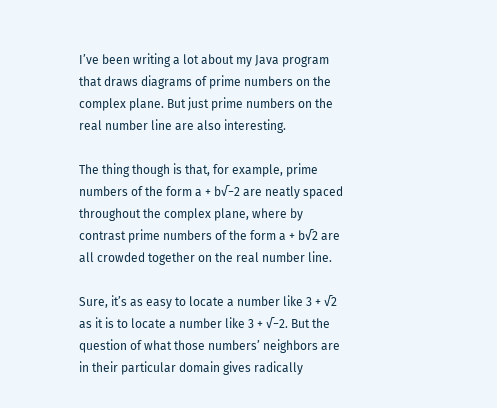I’ve been writing a lot about my Java program that draws diagrams of prime numbers on the complex plane. But just prime numbers on the real number line are also interesting.

The thing though is that, for example, prime numbers of the form a + b√−2 are neatly spaced throughout the complex plane, where by contrast prime numbers of the form a + b√2 are all crowded together on the real number line.

Sure, it’s as easy to locate a number like 3 + √2 as it is to locate a number like 3 + √−2. But the question of what those numbers’ neighbors are in their particular domain gives radically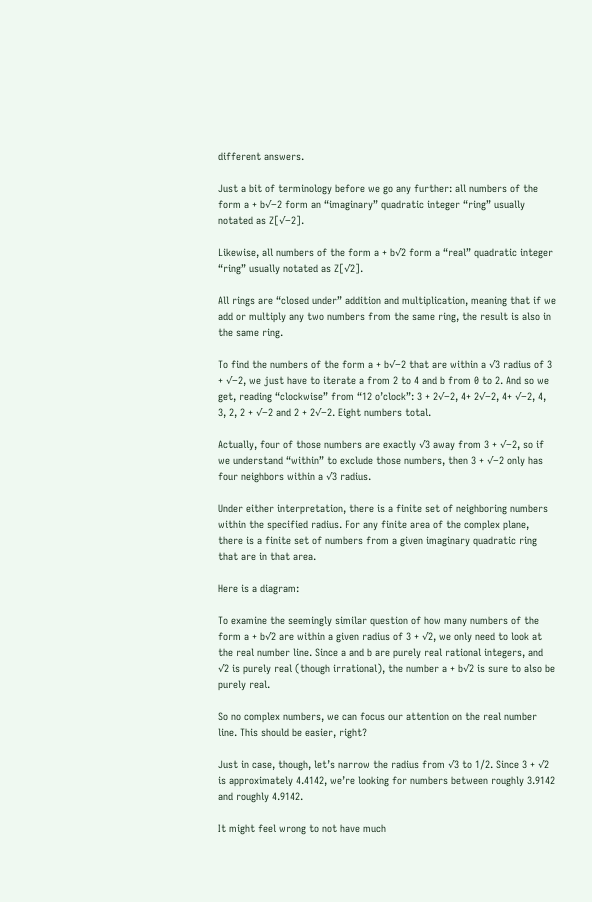different answers.

Just a bit of terminology before we go any further: all numbers of the form a + b√−2 form an “imaginary” quadratic integer “ring” usually notated as Z[√−2].

Likewise, all numbers of the form a + b√2 form a “real” quadratic integer “ring” usually notated as Z[√2].

All rings are “closed under” addition and multiplication, meaning that if we add or multiply any two numbers from the same ring, the result is also in the same ring.

To find the numbers of the form a + b√−2 that are within a √3 radius of 3 + √−2, we just have to iterate a from 2 to 4 and b from 0 to 2. And so we get, reading “clockwise” from “12 o’clock”: 3 + 2√−2, 4+ 2√−2, 4+ √−2, 4, 3, 2, 2 + √−2 and 2 + 2√−2. Eight numbers total.

Actually, four of those numbers are exactly √3 away from 3 + √−2, so if we understand “within” to exclude those numbers, then 3 + √−2 only has four neighbors within a √3 radius.

Under either interpretation, there is a finite set of neighboring numbers within the specified radius. For any finite area of the complex plane, there is a finite set of numbers from a given imaginary quadratic ring that are in that area.

Here is a diagram:

To examine the seemingly similar question of how many numbers of the form a + b√2 are within a given radius of 3 + √2, we only need to look at the real number line. Since a and b are purely real rational integers, and √2 is purely real (though irrational), the number a + b√2 is sure to also be purely real.

So no complex numbers, we can focus our attention on the real number line. This should be easier, right?

Just in case, though, let’s narrow the radius from √3 to 1/2. Since 3 + √2 is approximately 4.4142, we’re looking for numbers between roughly 3.9142 and roughly 4.9142.

It might feel wrong to not have much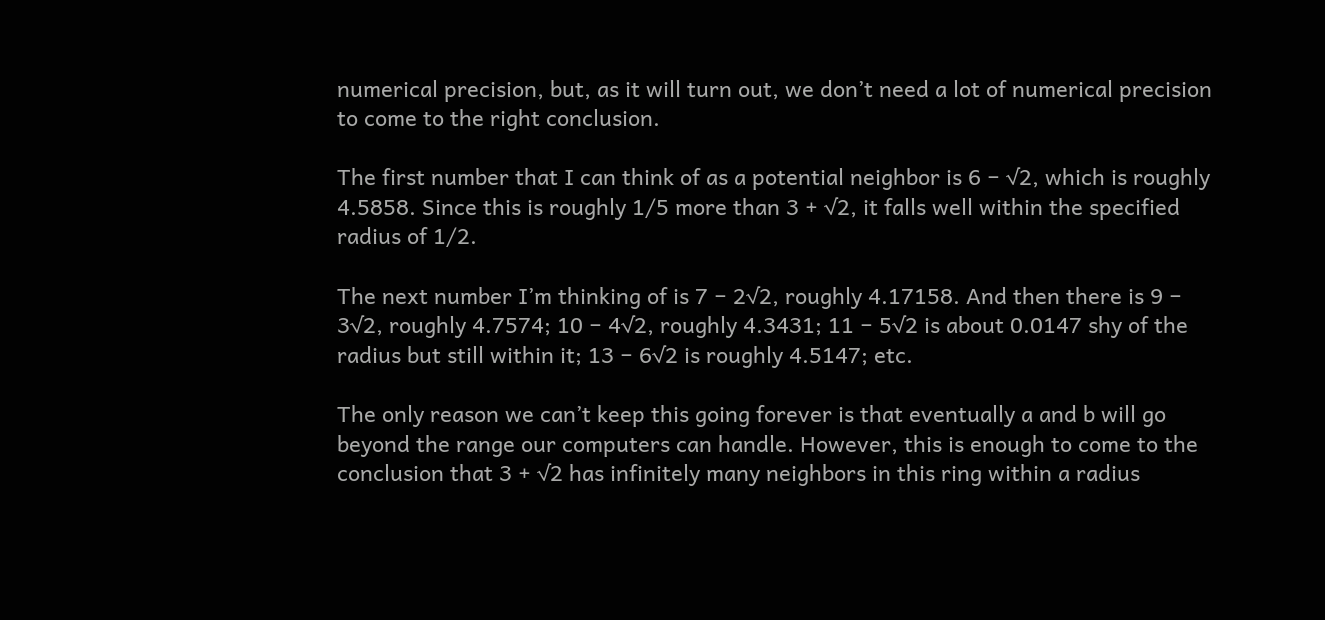numerical precision, but, as it will turn out, we don’t need a lot of numerical precision to come to the right conclusion.

The first number that I can think of as a potential neighbor is 6 − √2, which is roughly 4.5858. Since this is roughly 1/5 more than 3 + √2, it falls well within the specified radius of 1/2.

The next number I’m thinking of is 7 − 2√2, roughly 4.17158. And then there is 9 − 3√2, roughly 4.7574; 10 − 4√2, roughly 4.3431; 11 − 5√2 is about 0.0147 shy of the radius but still within it; 13 − 6√2 is roughly 4.5147; etc.

The only reason we can’t keep this going forever is that eventually a and b will go beyond the range our computers can handle. However, this is enough to come to the conclusion that 3 + √2 has infinitely many neighbors in this ring within a radius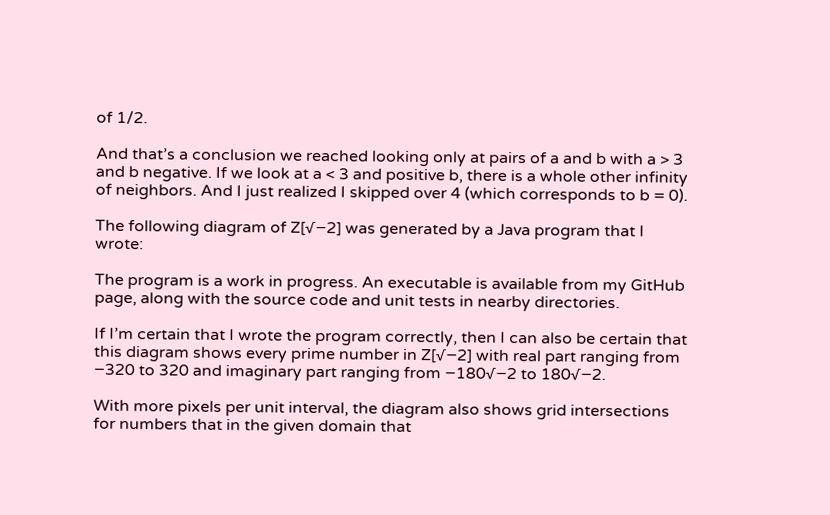of 1/2.

And that’s a conclusion we reached looking only at pairs of a and b with a > 3 and b negative. If we look at a < 3 and positive b, there is a whole other infinity of neighbors. And I just realized I skipped over 4 (which corresponds to b = 0).

The following diagram of Z[√−2] was generated by a Java program that I wrote:

The program is a work in progress. An executable is available from my GitHub page, along with the source code and unit tests in nearby directories.

If I’m certain that I wrote the program correctly, then I can also be certain that this diagram shows every prime number in Z[√−2] with real part ranging from −320 to 320 and imaginary part ranging from −180√−2 to 180√−2.

With more pixels per unit interval, the diagram also shows grid intersections for numbers that in the given domain that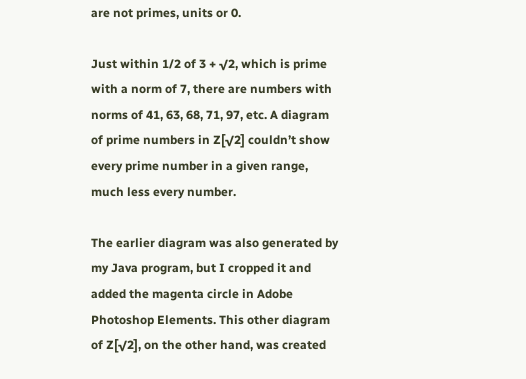are not primes, units or 0.

Just within 1/2 of 3 + √2, which is prime with a norm of 7, there are numbers with norms of 41, 63, 68, 71, 97, etc. A diagram of prime numbers in Z[√2] couldn’t show every prime number in a given range, much less every number.

The earlier diagram was also generated by my Java program, but I cropped it and added the magenta circle in Adobe Photoshop Elements. This other diagram of Z[√2], on the other hand, was created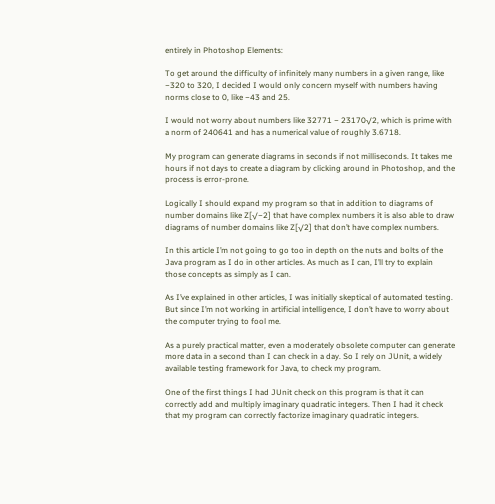entirely in Photoshop Elements:

To get around the difficulty of infinitely many numbers in a given range, like −320 to 320, I decided I would only concern myself with numbers having norms close to 0, like −43 and 25.

I would not worry about numbers like 32771 − 23170√2, which is prime with a norm of 240641 and has a numerical value of roughly 3.6718.

My program can generate diagrams in seconds if not milliseconds. It takes me hours if not days to create a diagram by clicking around in Photoshop, and the process is error-prone.

Logically I should expand my program so that in addition to diagrams of number domains like Z[√−2] that have complex numbers it is also able to draw diagrams of number domains like Z[√2] that don’t have complex numbers.

In this article I’m not going to go too in depth on the nuts and bolts of the Java program as I do in other articles. As much as I can, I’ll try to explain those concepts as simply as I can.

As I’ve explained in other articles, I was initially skeptical of automated testing. But since I’m not working in artificial intelligence, I don’t have to worry about the computer trying to fool me.

As a purely practical matter, even a moderately obsolete computer can generate more data in a second than I can check in a day. So I rely on JUnit, a widely available testing framework for Java, to check my program.

One of the first things I had JUnit check on this program is that it can correctly add and multiply imaginary quadratic integers. Then I had it check that my program can correctly factorize imaginary quadratic integers.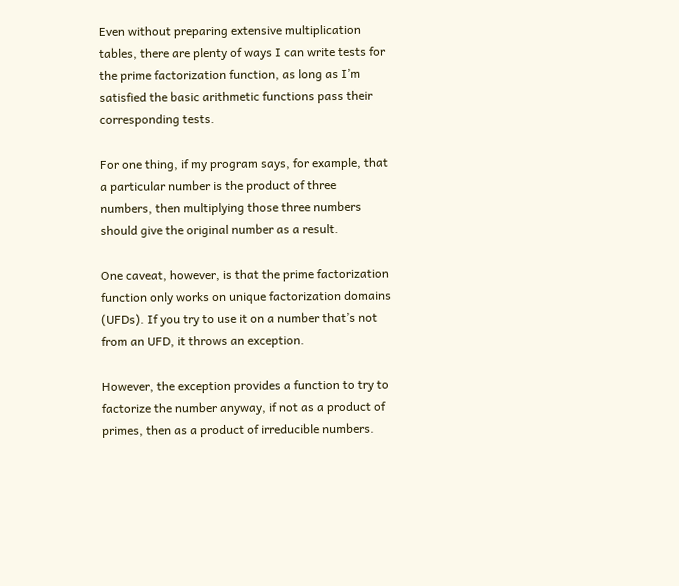Even without preparing extensive multiplication tables, there are plenty of ways I can write tests for the prime factorization function, as long as I’m satisfied the basic arithmetic functions pass their corresponding tests.

For one thing, if my program says, for example, that a particular number is the product of three numbers, then multiplying those three numbers should give the original number as a result.

One caveat, however, is that the prime factorization function only works on unique factorization domains (UFDs). If you try to use it on a number that’s not from an UFD, it throws an exception.

However, the exception provides a function to try to factorize the number anyway, if not as a product of primes, then as a product of irreducible numbers.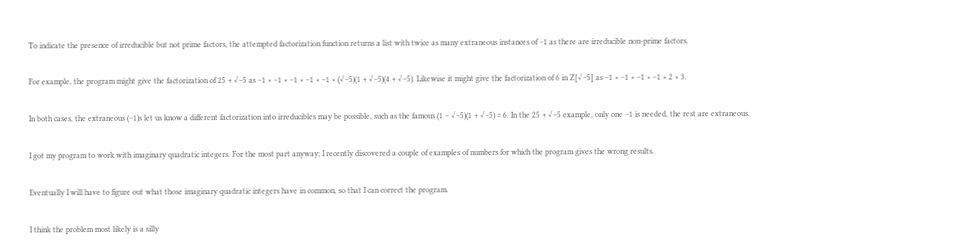To indicate the presence of irreducible but not prime factors, the attempted factorization function returns a list with twice as many extraneous instances of −1 as there are irreducible non-prime factors.

For example, the program might give the factorization of 25 + √−5 as −1 × −1 × −1 × −1 × −1 × (√−5)(1 + √−5)(4 + √−5). Likewise it might give the factorization of 6 in Z[√−5] as −1 × −1 × −1 × −1 × 2 × 3.

In both cases, the extraneous (−1)s let us know a different factorization into irreducibles may be possible, such as the famous (1 − √−5)(1 + √−5) = 6. In the 25 + √−5 example, only one −1 is needed, the rest are extraneous.

I got my program to work with imaginary quadratic integers. For the most part anyway; I recently discovered a couple of examples of numbers for which the program gives the wrong results.

Eventually I will have to figure out what those imaginary quadratic integers have in common, so that I can correct the program.

I think the problem most likely is a silly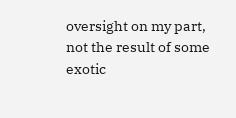oversight on my part, not the result of some exotic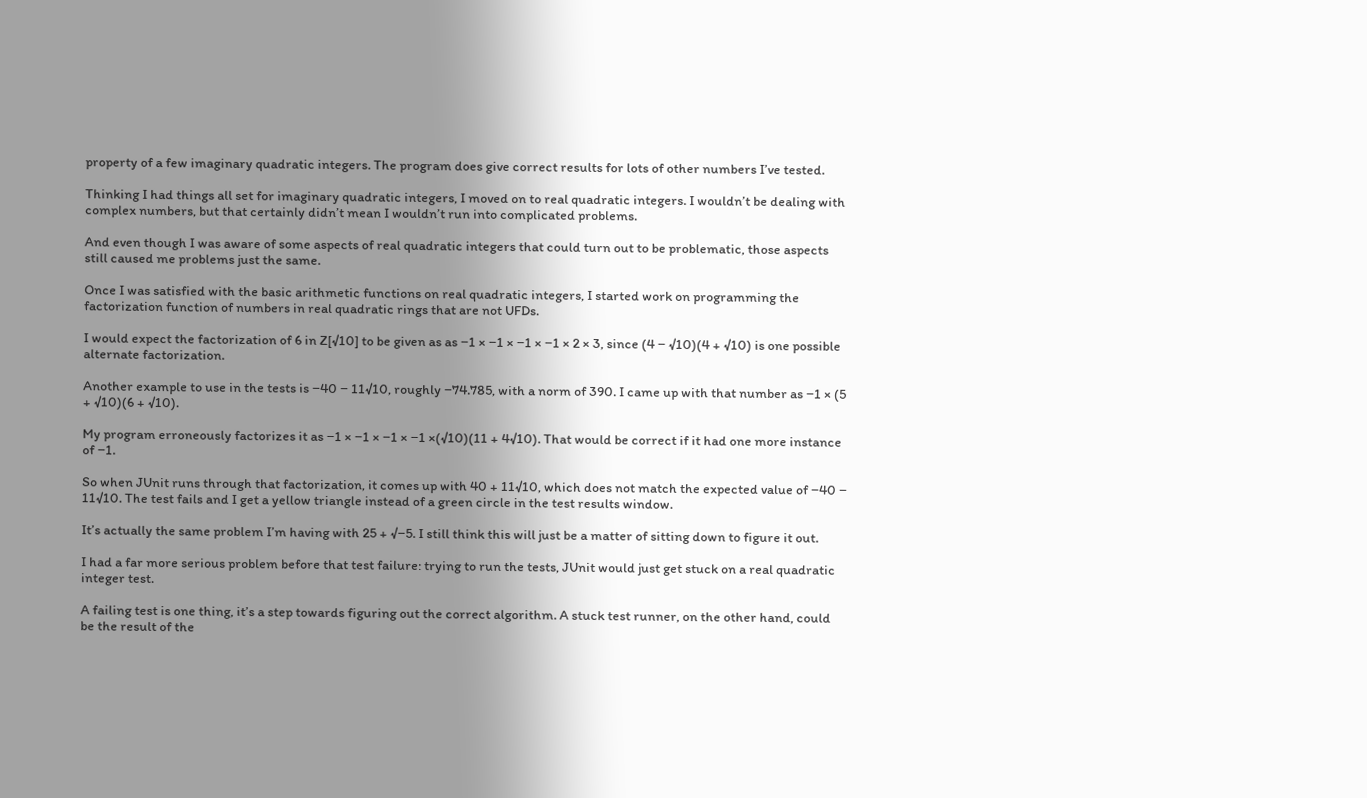property of a few imaginary quadratic integers. The program does give correct results for lots of other numbers I’ve tested.

Thinking I had things all set for imaginary quadratic integers, I moved on to real quadratic integers. I wouldn’t be dealing with complex numbers, but that certainly didn’t mean I wouldn’t run into complicated problems.

And even though I was aware of some aspects of real quadratic integers that could turn out to be problematic, those aspects still caused me problems just the same.

Once I was satisfied with the basic arithmetic functions on real quadratic integers, I started work on programming the factorization function of numbers in real quadratic rings that are not UFDs.

I would expect the factorization of 6 in Z[√10] to be given as as −1 × −1 × −1 × −1 × 2 × 3, since (4 − √10)(4 + √10) is one possible alternate factorization.

Another example to use in the tests is −40 − 11√10, roughly −74.785, with a norm of 390. I came up with that number as −1 × (5 + √10)(6 + √10).

My program erroneously factorizes it as −1 × −1 × −1 × −1 ×(√10)(11 + 4√10). That would be correct if it had one more instance of −1.

So when JUnit runs through that factorization, it comes up with 40 + 11√10, which does not match the expected value of −40 − 11√10. The test fails and I get a yellow triangle instead of a green circle in the test results window.

It’s actually the same problem I’m having with 25 + √−5. I still think this will just be a matter of sitting down to figure it out.

I had a far more serious problem before that test failure: trying to run the tests, JUnit would just get stuck on a real quadratic integer test.

A failing test is one thing, it’s a step towards figuring out the correct algorithm. A stuck test runner, on the other hand, could be the result of the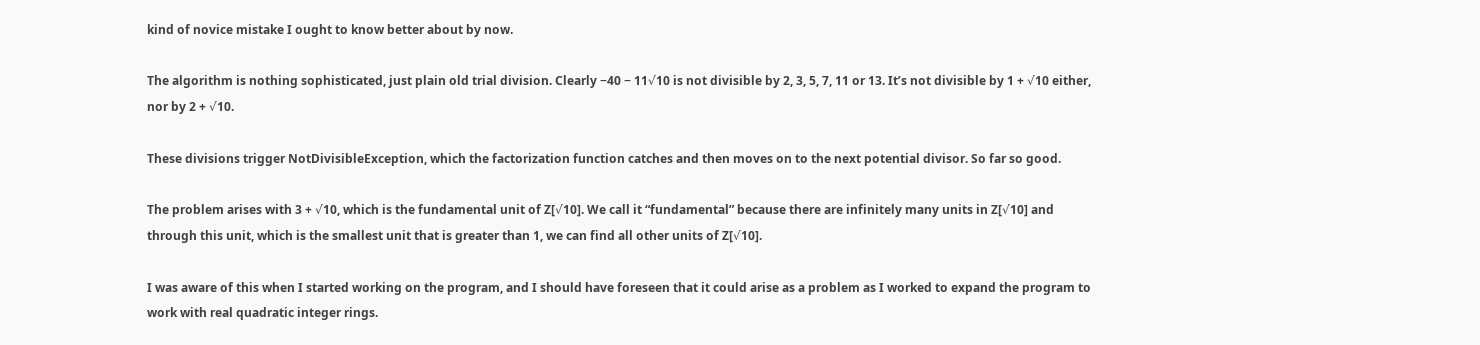kind of novice mistake I ought to know better about by now.

The algorithm is nothing sophisticated, just plain old trial division. Clearly −40 − 11√10 is not divisible by 2, 3, 5, 7, 11 or 13. It’s not divisible by 1 + √10 either, nor by 2 + √10.

These divisions trigger NotDivisibleException, which the factorization function catches and then moves on to the next potential divisor. So far so good.

The problem arises with 3 + √10, which is the fundamental unit of Z[√10]. We call it “fundamental” because there are infinitely many units in Z[√10] and through this unit, which is the smallest unit that is greater than 1, we can find all other units of Z[√10].

I was aware of this when I started working on the program, and I should have foreseen that it could arise as a problem as I worked to expand the program to work with real quadratic integer rings.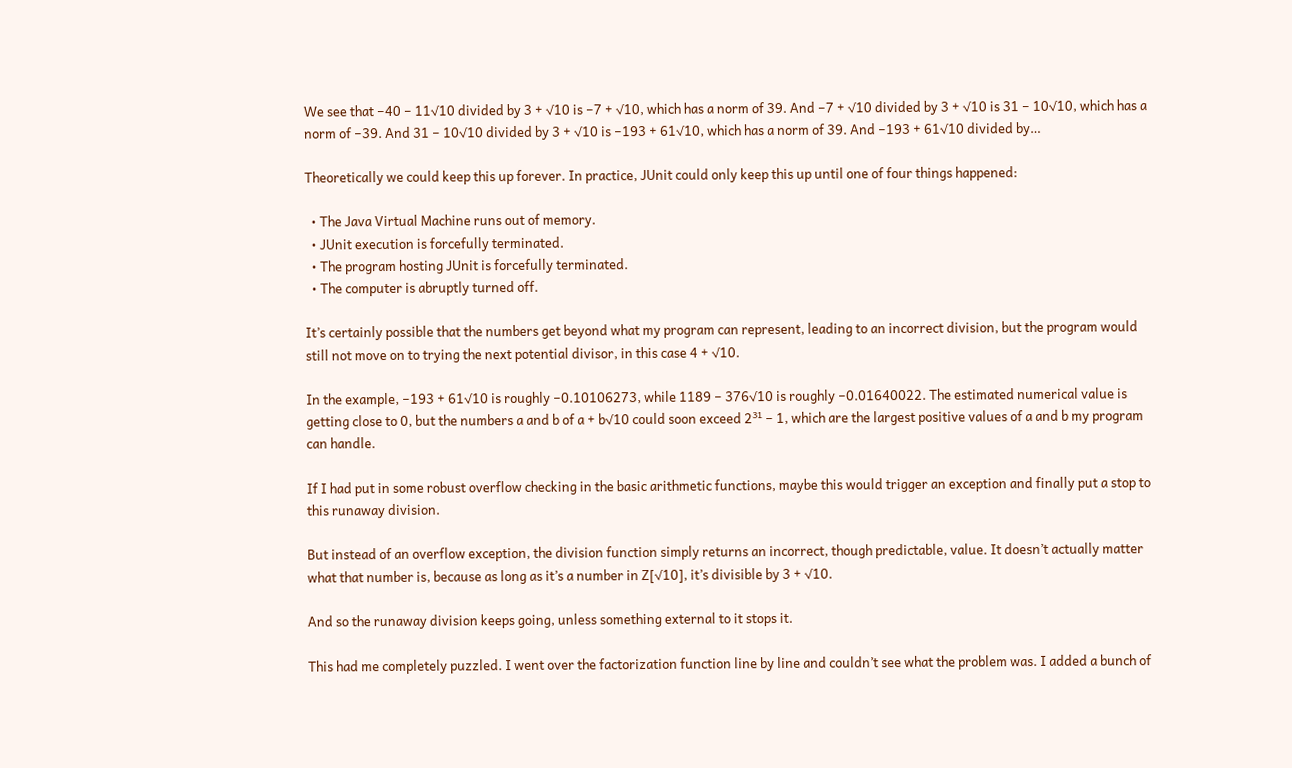We see that −40 − 11√10 divided by 3 + √10 is −7 + √10, which has a norm of 39. And −7 + √10 divided by 3 + √10 is 31 − 10√10, which has a norm of −39. And 31 − 10√10 divided by 3 + √10 is −193 + 61√10, which has a norm of 39. And −193 + 61√10 divided by…

Theoretically we could keep this up forever. In practice, JUnit could only keep this up until one of four things happened:

  • The Java Virtual Machine runs out of memory.
  • JUnit execution is forcefully terminated.
  • The program hosting JUnit is forcefully terminated.
  • The computer is abruptly turned off.

It’s certainly possible that the numbers get beyond what my program can represent, leading to an incorrect division, but the program would still not move on to trying the next potential divisor, in this case 4 + √10.

In the example, −193 + 61√10 is roughly −0.10106273, while 1189 − 376√10 is roughly −0.01640022. The estimated numerical value is getting close to 0, but the numbers a and b of a + b√10 could soon exceed 2³¹ − 1, which are the largest positive values of a and b my program can handle.

If I had put in some robust overflow checking in the basic arithmetic functions, maybe this would trigger an exception and finally put a stop to this runaway division.

But instead of an overflow exception, the division function simply returns an incorrect, though predictable, value. It doesn’t actually matter what that number is, because as long as it’s a number in Z[√10], it’s divisible by 3 + √10.

And so the runaway division keeps going, unless something external to it stops it.

This had me completely puzzled. I went over the factorization function line by line and couldn’t see what the problem was. I added a bunch of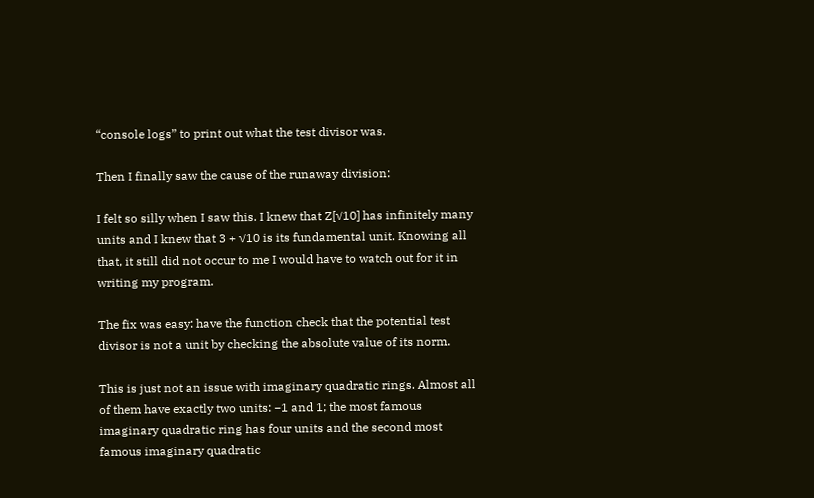“console logs” to print out what the test divisor was.

Then I finally saw the cause of the runaway division:

I felt so silly when I saw this. I knew that Z[√10] has infinitely many units and I knew that 3 + √10 is its fundamental unit. Knowing all that, it still did not occur to me I would have to watch out for it in writing my program.

The fix was easy: have the function check that the potential test divisor is not a unit by checking the absolute value of its norm.

This is just not an issue with imaginary quadratic rings. Almost all of them have exactly two units: −1 and 1; the most famous imaginary quadratic ring has four units and the second most famous imaginary quadratic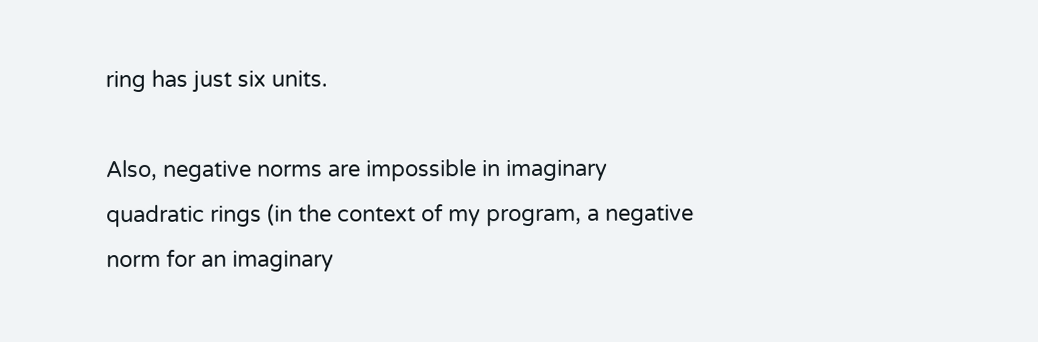ring has just six units.

Also, negative norms are impossible in imaginary quadratic rings (in the context of my program, a negative norm for an imaginary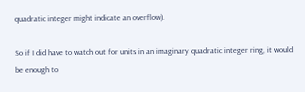quadratic integer might indicate an overflow).

So if I did have to watch out for units in an imaginary quadratic integer ring, it would be enough to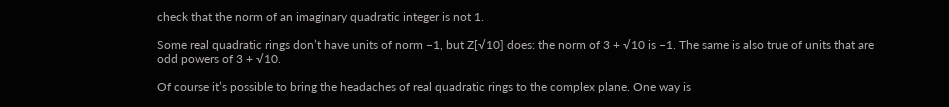check that the norm of an imaginary quadratic integer is not 1.

Some real quadratic rings don’t have units of norm −1, but Z[√10] does: the norm of 3 + √10 is −1. The same is also true of units that are odd powers of 3 + √10.

Of course it’s possible to bring the headaches of real quadratic rings to the complex plane. One way is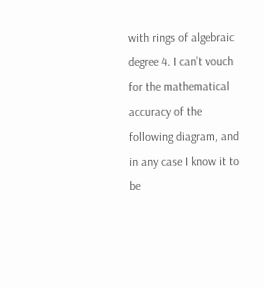with rings of algebraic degree 4. I can’t vouch for the mathematical accuracy of the following diagram, and in any case I know it to be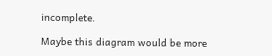incomplete.

Maybe this diagram would be more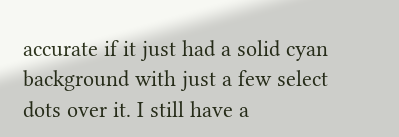accurate if it just had a solid cyan background with just a few select dots over it. I still have a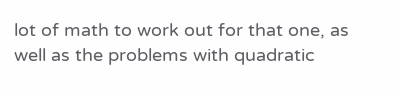lot of math to work out for that one, as well as the problems with quadratic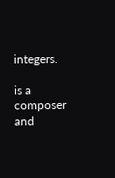integers.

is a composer and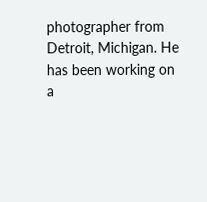photographer from Detroit, Michigan. He has been working on a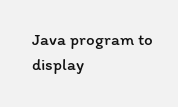Java program to display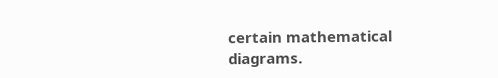certain mathematical diagrams.